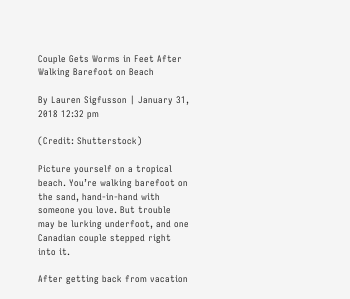Couple Gets Worms in Feet After Walking Barefoot on Beach

By Lauren Sigfusson | January 31, 2018 12:32 pm

(Credit: Shutterstock)

Picture yourself on a tropical beach. You’re walking barefoot on the sand, hand-in-hand with someone you love. But trouble may be lurking underfoot, and one Canadian couple stepped right into it.

After getting back from vacation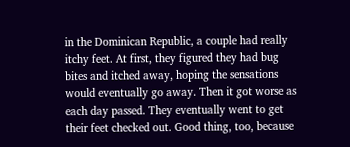in the Dominican Republic, a couple had really itchy feet. At first, they figured they had bug bites and itched away, hoping the sensations would eventually go away. Then it got worse as each day passed. They eventually went to get their feet checked out. Good thing, too, because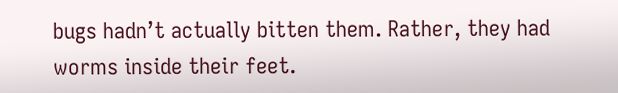bugs hadn’t actually bitten them. Rather, they had worms inside their feet.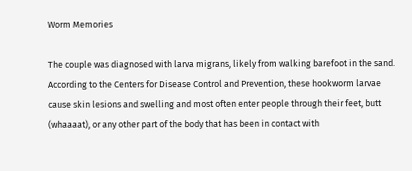Worm Memories

The couple was diagnosed with larva migrans, likely from walking barefoot in the sand. According to the Centers for Disease Control and Prevention, these hookworm larvae cause skin lesions and swelling and most often enter people through their feet, butt (whaaaat), or any other part of the body that has been in contact with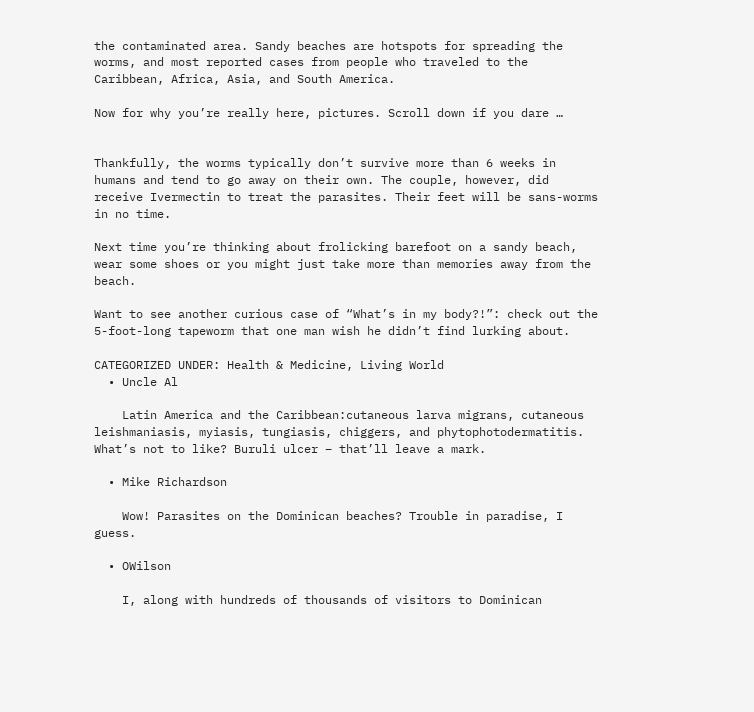the contaminated area. Sandy beaches are hotspots for spreading the worms, and most reported cases from people who traveled to the Caribbean, Africa, Asia, and South America.

Now for why you’re really here, pictures. Scroll down if you dare …


Thankfully, the worms typically don’t survive more than 6 weeks in humans and tend to go away on their own. The couple, however, did receive Ivermectin to treat the parasites. Their feet will be sans-worms in no time.

Next time you’re thinking about frolicking barefoot on a sandy beach, wear some shoes or you might just take more than memories away from the beach.

Want to see another curious case of “What’s in my body?!”: check out the 5-foot-long tapeworm that one man wish he didn’t find lurking about.

CATEGORIZED UNDER: Health & Medicine, Living World
  • Uncle Al

    Latin America and the Caribbean:cutaneous larva migrans, cutaneous leishmaniasis, myiasis, tungiasis, chiggers, and phytophotodermatitis. What’s not to like? Buruli ulcer – that’ll leave a mark.

  • Mike Richardson

    Wow! Parasites on the Dominican beaches? Trouble in paradise, I guess.

  • OWilson

    I, along with hundreds of thousands of visitors to Dominican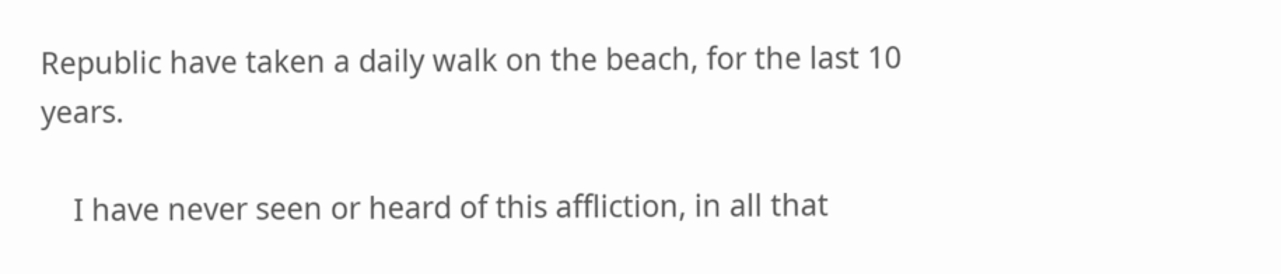Republic have taken a daily walk on the beach, for the last 10 years.

    I have never seen or heard of this affliction, in all that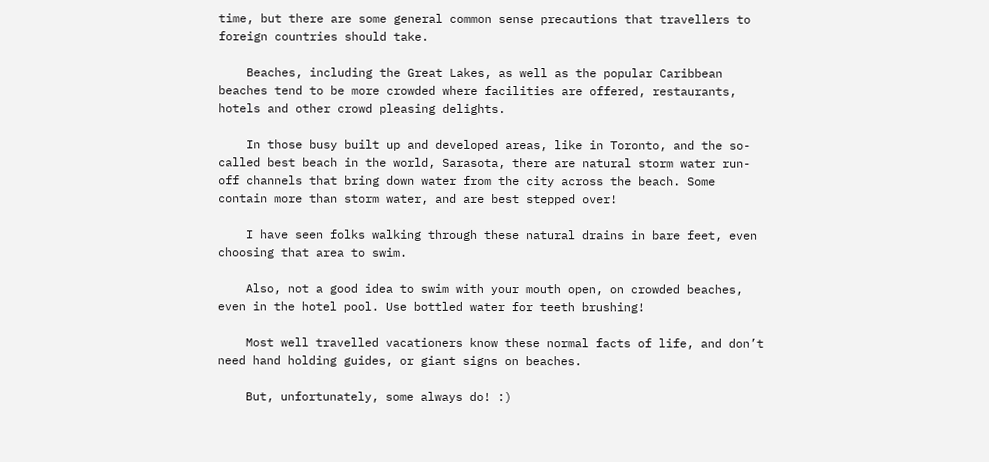time, but there are some general common sense precautions that travellers to foreign countries should take.

    Beaches, including the Great Lakes, as well as the popular Caribbean beaches tend to be more crowded where facilities are offered, restaurants, hotels and other crowd pleasing delights.

    In those busy built up and developed areas, like in Toronto, and the so-called best beach in the world, Sarasota, there are natural storm water run-off channels that bring down water from the city across the beach. Some contain more than storm water, and are best stepped over!

    I have seen folks walking through these natural drains in bare feet, even choosing that area to swim.

    Also, not a good idea to swim with your mouth open, on crowded beaches, even in the hotel pool. Use bottled water for teeth brushing!

    Most well travelled vacationers know these normal facts of life, and don’t need hand holding guides, or giant signs on beaches.

    But, unfortunately, some always do! :)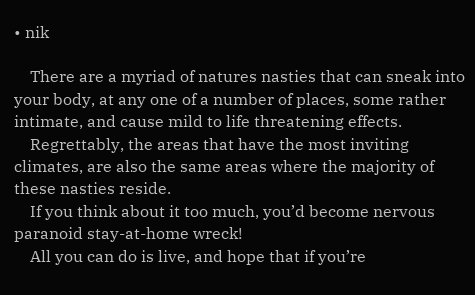• nik

    There are a myriad of natures nasties that can sneak into your body, at any one of a number of places, some rather intimate, and cause mild to life threatening effects.
    Regrettably, the areas that have the most inviting climates, are also the same areas where the majority of these nasties reside.
    If you think about it too much, you’d become nervous paranoid stay-at-home wreck!
    All you can do is live, and hope that if you’re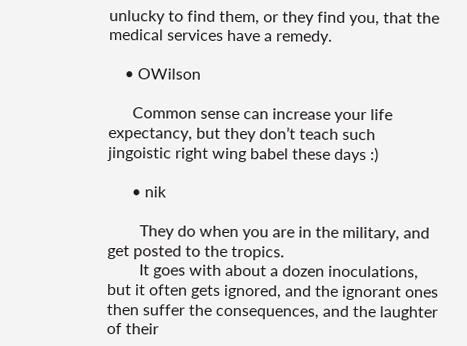unlucky to find them, or they find you, that the medical services have a remedy.

    • OWilson

      Common sense can increase your life expectancy, but they don’t teach such jingoistic right wing babel these days :)

      • nik

        They do when you are in the military, and get posted to the tropics.
        It goes with about a dozen inoculations, but it often gets ignored, and the ignorant ones then suffer the consequences, and the laughter of their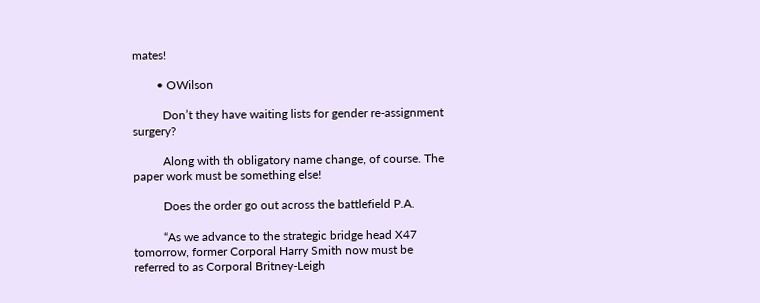mates!

        • OWilson

          Don’t they have waiting lists for gender re-assignment surgery?

          Along with th obligatory name change, of course. The paper work must be something else!

          Does the order go out across the battlefield P.A.

          “As we advance to the strategic bridge head X47 tomorrow, former Corporal Harry Smith now must be referred to as Corporal Britney-Leigh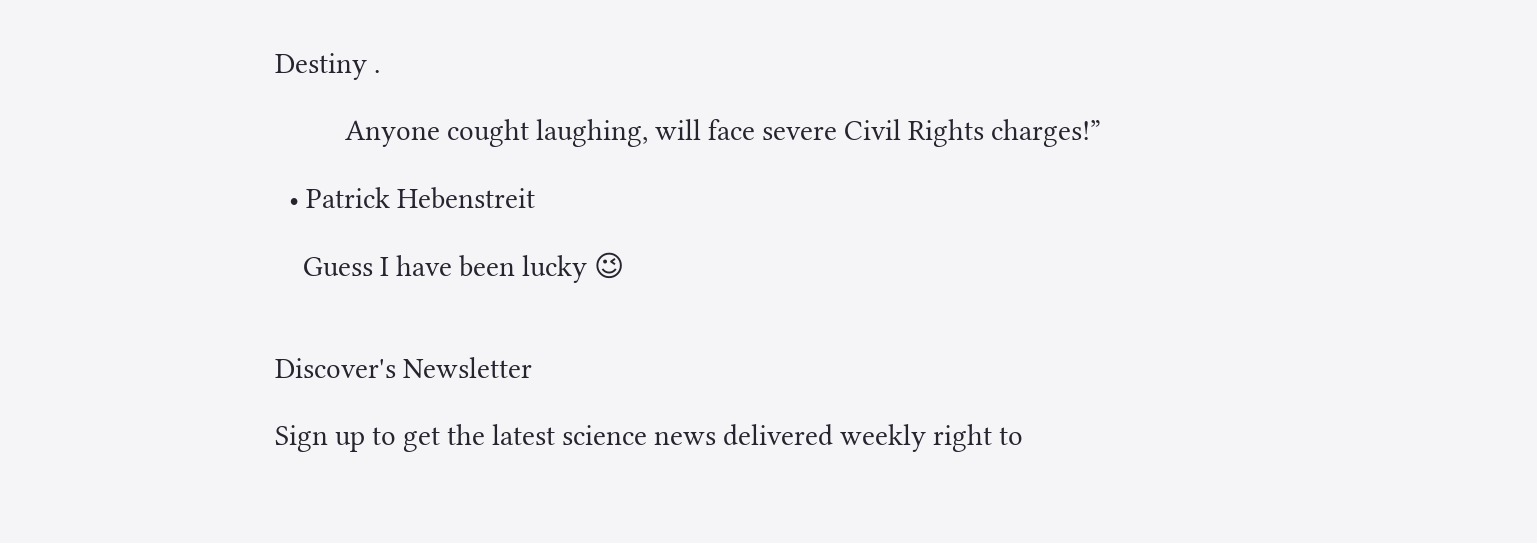Destiny .

          Anyone cought laughing, will face severe Civil Rights charges!”

  • Patrick Hebenstreit

    Guess I have been lucky 😉


Discover's Newsletter

Sign up to get the latest science news delivered weekly right to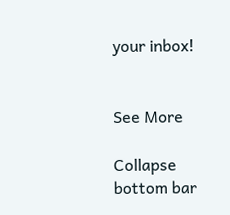your inbox!


See More

Collapse bottom bar